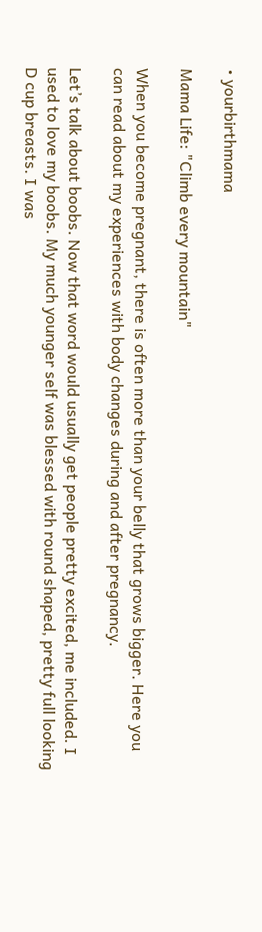• yourbirthmama

Mama Life: "Climb every mountain"

When you become pregnant, there is often more than your belly that grows bigger. Here you can read about my experiences with body changes during and after pregnancy.

Let’s talk about boobs. Now that word would usually get people pretty excited, me included. I used to love my boobs. My much younger self was blessed with round shaped, pretty full looking D cup breasts. I was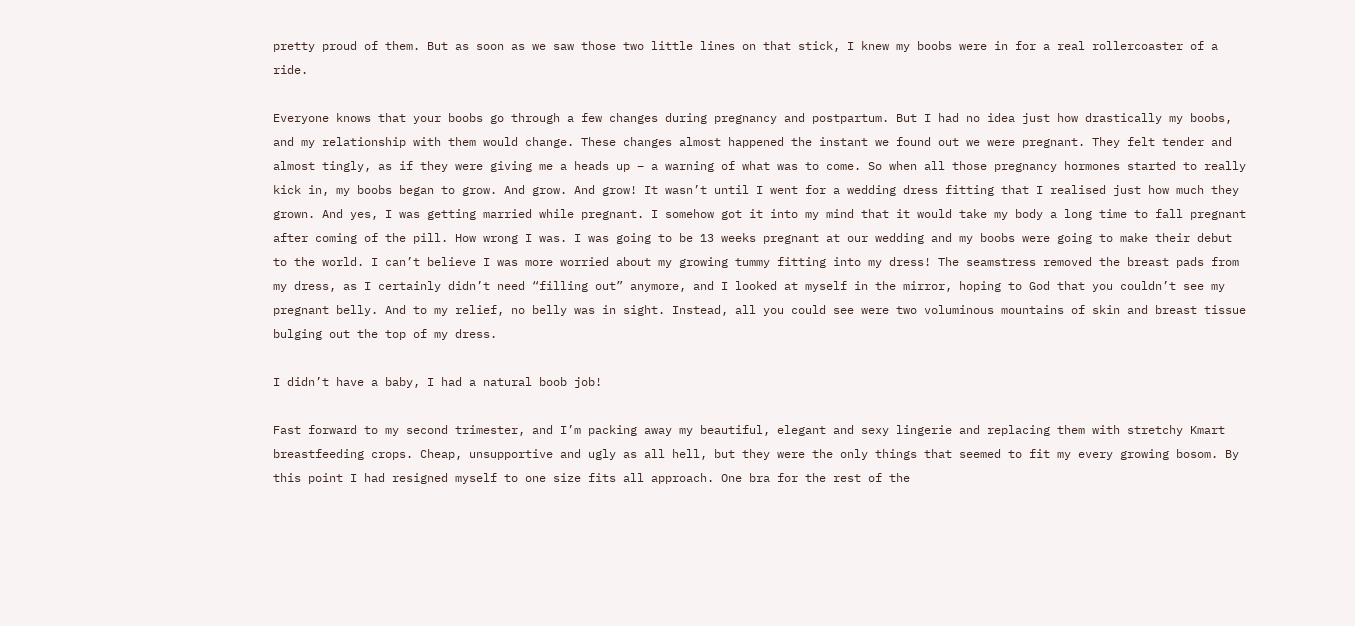pretty proud of them. But as soon as we saw those two little lines on that stick, I knew my boobs were in for a real rollercoaster of a ride.

Everyone knows that your boobs go through a few changes during pregnancy and postpartum. But I had no idea just how drastically my boobs, and my relationship with them would change. These changes almost happened the instant we found out we were pregnant. They felt tender and almost tingly, as if they were giving me a heads up – a warning of what was to come. So when all those pregnancy hormones started to really kick in, my boobs began to grow. And grow. And grow! It wasn’t until I went for a wedding dress fitting that I realised just how much they grown. And yes, I was getting married while pregnant. I somehow got it into my mind that it would take my body a long time to fall pregnant after coming of the pill. How wrong I was. I was going to be 13 weeks pregnant at our wedding and my boobs were going to make their debut to the world. I can’t believe I was more worried about my growing tummy fitting into my dress! The seamstress removed the breast pads from my dress, as I certainly didn’t need “filling out” anymore, and I looked at myself in the mirror, hoping to God that you couldn’t see my pregnant belly. And to my relief, no belly was in sight. Instead, all you could see were two voluminous mountains of skin and breast tissue bulging out the top of my dress.

I didn’t have a baby, I had a natural boob job!

Fast forward to my second trimester, and I’m packing away my beautiful, elegant and sexy lingerie and replacing them with stretchy Kmart breastfeeding crops. Cheap, unsupportive and ugly as all hell, but they were the only things that seemed to fit my every growing bosom. By this point I had resigned myself to one size fits all approach. One bra for the rest of the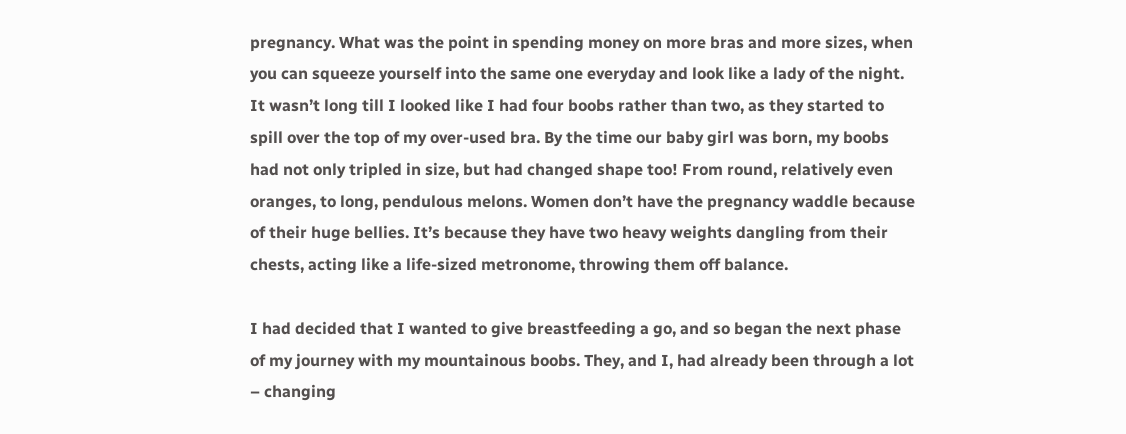pregnancy. What was the point in spending money on more bras and more sizes, when you can squeeze yourself into the same one everyday and look like a lady of the night. It wasn’t long till I looked like I had four boobs rather than two, as they started to spill over the top of my over-used bra. By the time our baby girl was born, my boobs had not only tripled in size, but had changed shape too! From round, relatively even oranges, to long, pendulous melons. Women don’t have the pregnancy waddle because of their huge bellies. It’s because they have two heavy weights dangling from their chests, acting like a life-sized metronome, throwing them off balance.

I had decided that I wanted to give breastfeeding a go, and so began the next phase of my journey with my mountainous boobs. They, and I, had already been through a lot – changing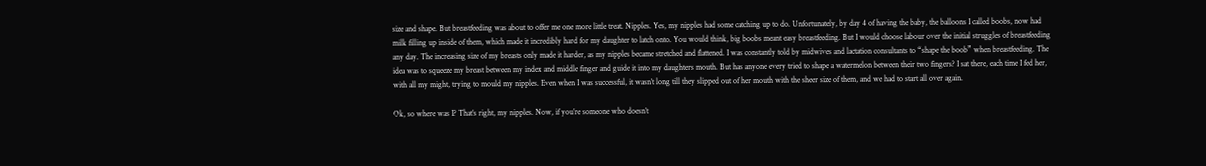size and shape. But breastfeeding was about to offer me one more little treat. Nipples. Yes, my nipples had some catching up to do. Unfortunately, by day 4 of having the baby, the balloons I called boobs, now had milk filling up inside of them, which made it incredibly hard for my daughter to latch onto. You would think, big boobs meant easy breastfeeding. But I would choose labour over the initial struggles of breastfeeding any day. The increasing size of my breasts only made it harder, as my nipples became stretched and flattened. I was constantly told by midwives and lactation consultants to “shape the boob” when breastfeeding. The idea was to squeeze my breast between my index and middle finger and guide it into my daughters mouth. But has anyone every tried to shape a watermelon between their two fingers? I sat there, each time I fed her, with all my might, trying to mould my nipples. Even when I was successful, it wasn’t long till they slipped out of her mouth with the sheer size of them, and we had to start all over again.

Ok, so where was I? That’s right, my nipples. Now, if you’re someone who doesn’t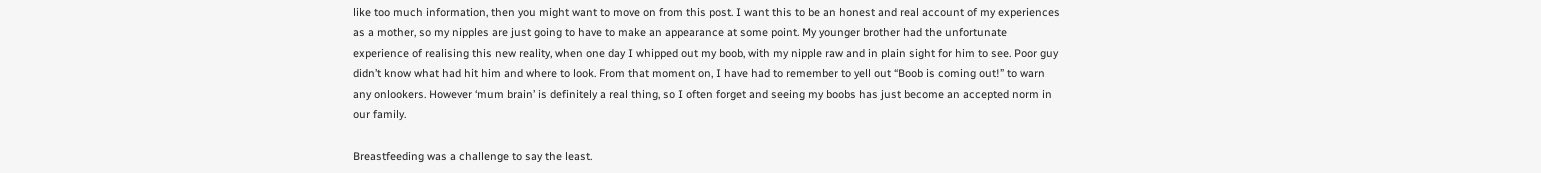like too much information, then you might want to move on from this post. I want this to be an honest and real account of my experiences as a mother, so my nipples are just going to have to make an appearance at some point. My younger brother had the unfortunate experience of realising this new reality, when one day I whipped out my boob, with my nipple raw and in plain sight for him to see. Poor guy didn’t know what had hit him and where to look. From that moment on, I have had to remember to yell out “Boob is coming out!” to warn any onlookers. However ‘mum brain’ is definitely a real thing, so I often forget and seeing my boobs has just become an accepted norm in our family.

Breastfeeding was a challenge to say the least.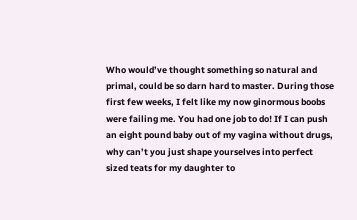Who would’ve thought something so natural and primal, could be so darn hard to master. During those first few weeks, I felt like my now ginormous boobs were failing me. You had one job to do! If I can push an eight pound baby out of my vagina without drugs, why can’t you just shape yourselves into perfect sized teats for my daughter to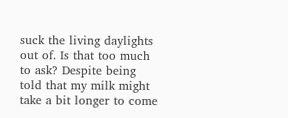suck the living daylights out of. Is that too much to ask? Despite being told that my milk might take a bit longer to come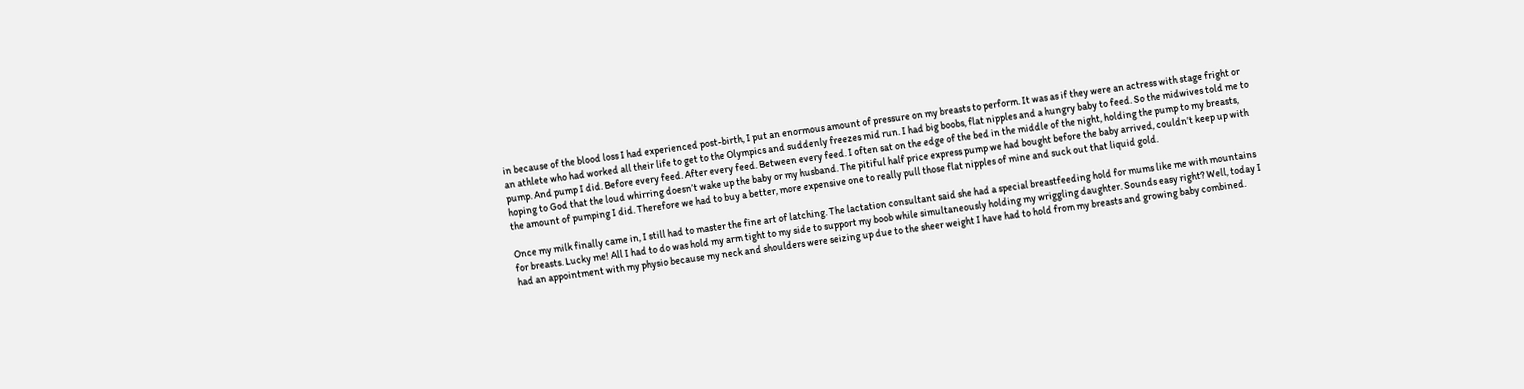in because of the blood loss I had experienced post-birth, I put an enormous amount of pressure on my breasts to perform. It was as if they were an actress with stage fright or an athlete who had worked all their life to get to the Olympics and suddenly freezes mid run. I had big boobs, flat nipples and a hungry baby to feed. So the midwives told me to pump. And pump I did. Before every feed. After every feed. Between every feed. I often sat on the edge of the bed in the middle of the night, holding the pump to my breasts, hoping to God that the loud whirring doesn’t wake up the baby or my husband. The pitiful half price express pump we had bought before the baby arrived, couldn’t keep up with the amount of pumping I did. Therefore we had to buy a better, more expensive one to really pull those flat nipples of mine and suck out that liquid gold.

Once my milk finally came in, I still had to master the fine art of latching. The lactation consultant said she had a special breastfeeding hold for mums like me with mountains for breasts. Lucky me! All I had to do was hold my arm tight to my side to support my boob while simultaneously holding my wriggling daughter. Sounds easy right? Well, today I had an appointment with my physio because my neck and shoulders were seizing up due to the sheer weight I have had to hold from my breasts and growing baby combined.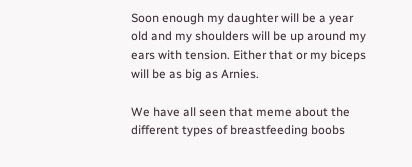Soon enough my daughter will be a year old and my shoulders will be up around my ears with tension. Either that or my biceps will be as big as Arnies.

We have all seen that meme about the different types of breastfeeding boobs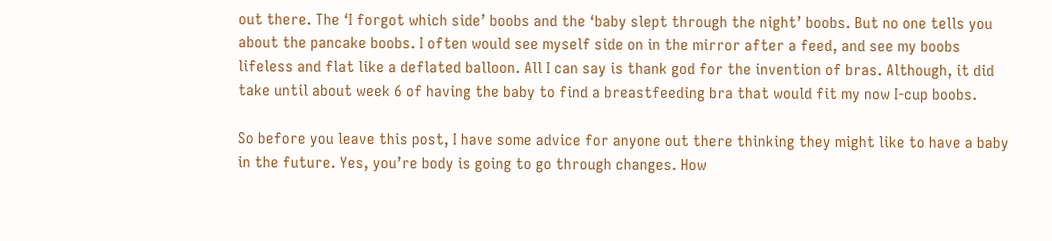out there. The ‘I forgot which side’ boobs and the ‘baby slept through the night’ boobs. But no one tells you about the pancake boobs. I often would see myself side on in the mirror after a feed, and see my boobs lifeless and flat like a deflated balloon. All I can say is thank god for the invention of bras. Although, it did take until about week 6 of having the baby to find a breastfeeding bra that would fit my now I-cup boobs.

So before you leave this post, I have some advice for anyone out there thinking they might like to have a baby in the future. Yes, you’re body is going to go through changes. How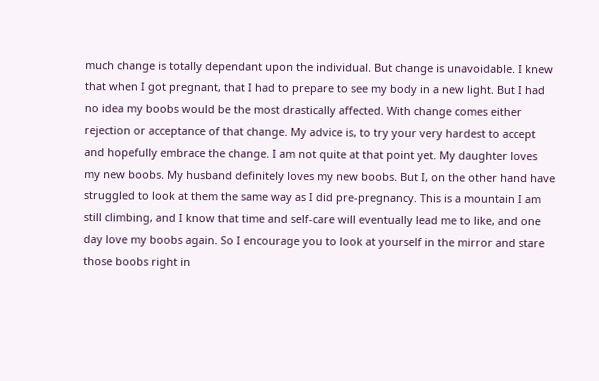much change is totally dependant upon the individual. But change is unavoidable. I knew that when I got pregnant, that I had to prepare to see my body in a new light. But I had no idea my boobs would be the most drastically affected. With change comes either rejection or acceptance of that change. My advice is, to try your very hardest to accept and hopefully embrace the change. I am not quite at that point yet. My daughter loves my new boobs. My husband definitely loves my new boobs. But I, on the other hand have struggled to look at them the same way as I did pre-pregnancy. This is a mountain I am still climbing, and I know that time and self-care will eventually lead me to like, and one day love my boobs again. So I encourage you to look at yourself in the mirror and stare those boobs right in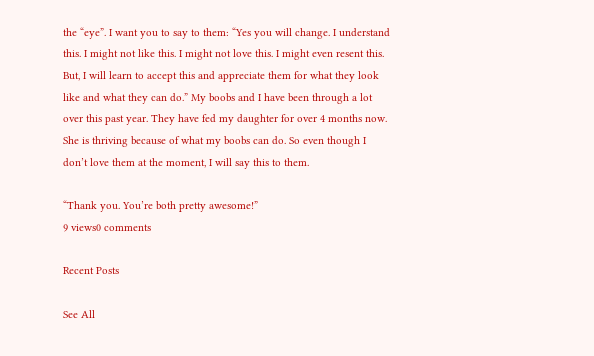the “eye”. I want you to say to them: “Yes you will change. I understand this. I might not like this. I might not love this. I might even resent this. But, I will learn to accept this and appreciate them for what they look like and what they can do.” My boobs and I have been through a lot over this past year. They have fed my daughter for over 4 months now. She is thriving because of what my boobs can do. So even though I don’t love them at the moment, I will say this to them.

“Thank you. You’re both pretty awesome!”
9 views0 comments

Recent Posts

See All